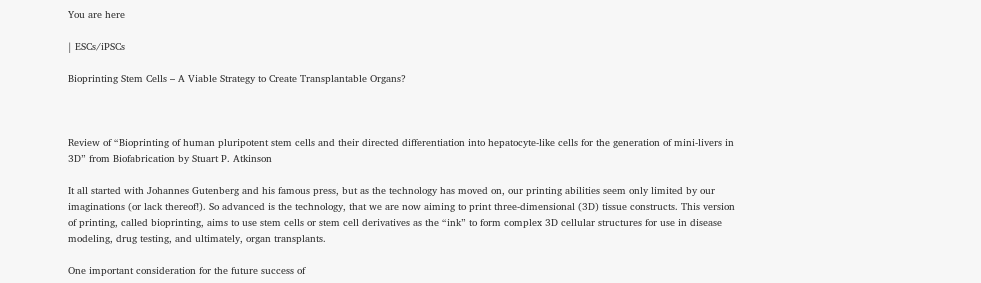You are here

| ESCs/iPSCs

Bioprinting Stem Cells – A Viable Strategy to Create Transplantable Organs?



Review of “Bioprinting of human pluripotent stem cells and their directed differentiation into hepatocyte-like cells for the generation of mini-livers in 3D” from Biofabrication by Stuart P. Atkinson

It all started with Johannes Gutenberg and his famous press, but as the technology has moved on, our printing abilities seem only limited by our imaginations (or lack thereof!). So advanced is the technology, that we are now aiming to print three-dimensional (3D) tissue constructs. This version of printing, called bioprinting, aims to use stem cells or stem cell derivatives as the “ink” to form complex 3D cellular structures for use in disease modeling, drug testing, and ultimately, organ transplants.

One important consideration for the future success of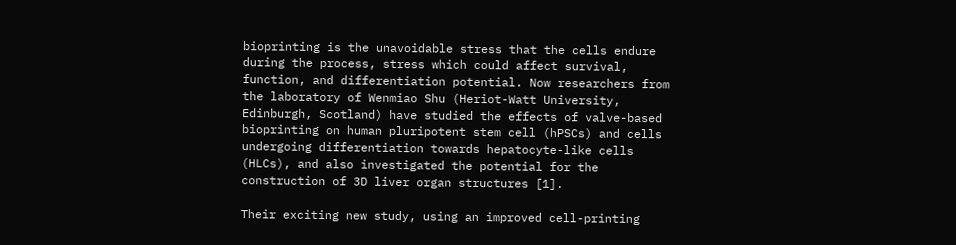bioprinting is the unavoidable stress that the cells endure during the process, stress which could affect survival, function, and differentiation potential. Now researchers from the laboratory of Wenmiao Shu (Heriot-Watt University, Edinburgh, Scotland) have studied the effects of valve-based bioprinting on human pluripotent stem cell (hPSCs) and cells undergoing differentiation towards hepatocyte-like cells (HLCs), and also investigated the potential for the construction of 3D liver organ structures [1].

Their exciting new study, using an improved cell-printing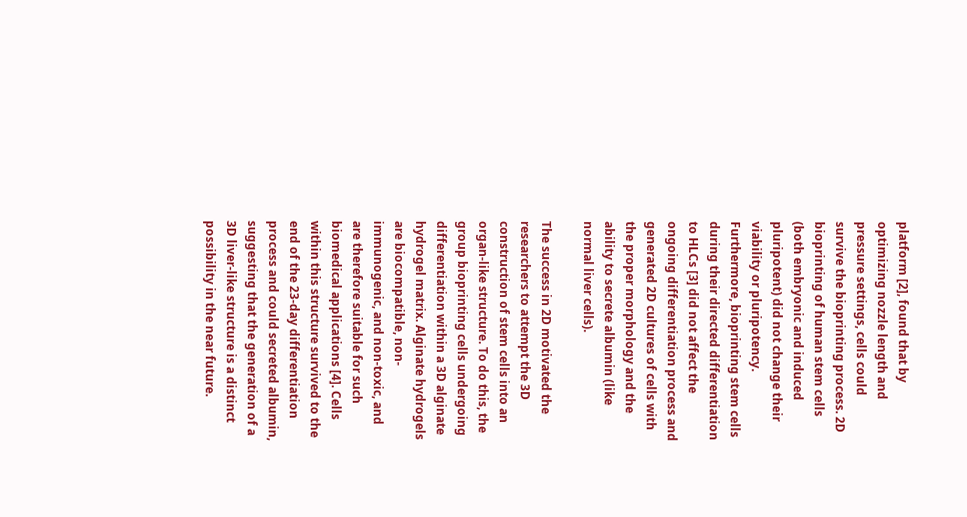platform [2], found that by optimizing nozzle length and pressure settings, cells could survive the bioprinting process. 2D bioprinting of human stem cells (both embryonic and induced pluripotent) did not change their viability or pluripotency. Furthermore, bioprinting stem cells during their directed differentiation to HLCs [3] did not affect the ongoing differentiation process and generated 2D cultures of cells with the proper morphology and the ability to secrete albumin (like normal liver cells).

The success in 2D motivated the researchers to attempt the 3D construction of stem cells into an organ-like structure. To do this, the group bioprinting cells undergoing differentiation within a 3D alginate hydrogel matrix. Alginate hydrogels are biocompatible, non-immunogenic, and non-toxic, and are therefore suitable for such biomedical applications [4]. Cells within this structure survived to the end of the 23-day differentiation process and could secreted albumin, suggesting that the generation of a 3D liver-like structure is a distinct possibility in the near future.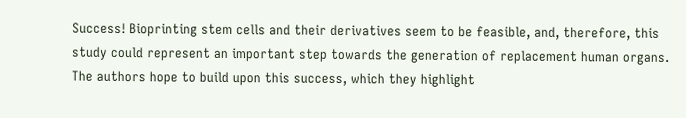Success! Bioprinting stem cells and their derivatives seem to be feasible, and, therefore, this study could represent an important step towards the generation of replacement human organs. The authors hope to build upon this success, which they highlight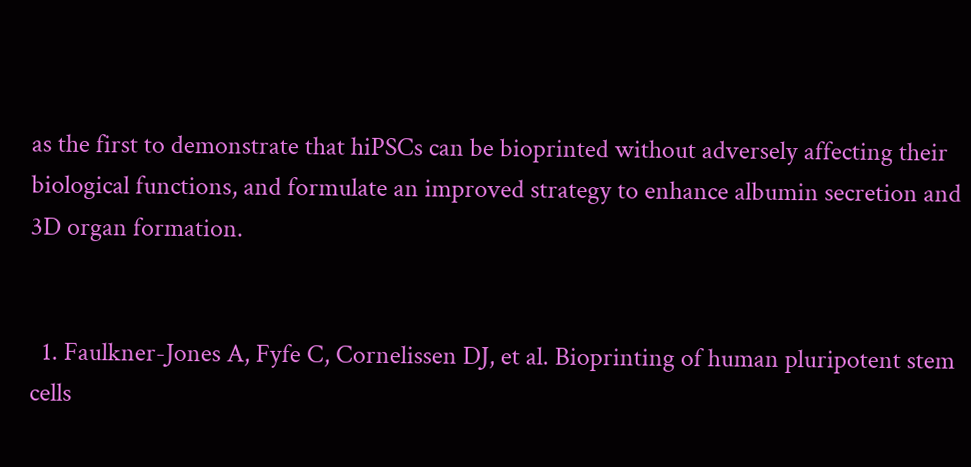as the first to demonstrate that hiPSCs can be bioprinted without adversely affecting their biological functions, and formulate an improved strategy to enhance albumin secretion and 3D organ formation.


  1. Faulkner-Jones A, Fyfe C, Cornelissen DJ, et al. Bioprinting of human pluripotent stem cells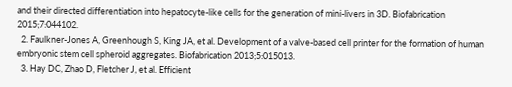and their directed differentiation into hepatocyte-like cells for the generation of mini-livers in 3D. Biofabrication 2015;7:044102.
  2. Faulkner-Jones A, Greenhough S, King JA, et al. Development of a valve-based cell printer for the formation of human embryonic stem cell spheroid aggregates. Biofabrication 2013;5:015013.
  3. Hay DC, Zhao D, Fletcher J, et al. Efficient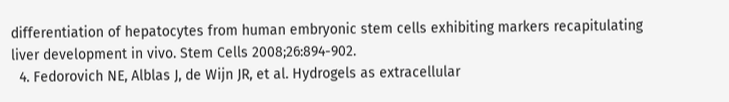differentiation of hepatocytes from human embryonic stem cells exhibiting markers recapitulating liver development in vivo. Stem Cells 2008;26:894-902.
  4. Fedorovich NE, Alblas J, de Wijn JR, et al. Hydrogels as extracellular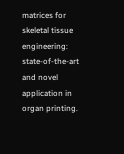matrices for skeletal tissue engineering: state-of-the-art and novel application in organ printing.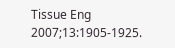Tissue Eng 2007;13:1905-1925.